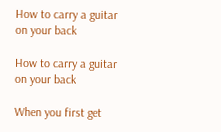How to carry a guitar on your back

How to carry a guitar on your back

When you first get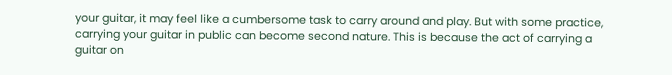your guitar, it may feel like a cumbersome task to carry around and play. But with some practice, carrying your guitar in public can become second nature. This is because the act of carrying a guitar on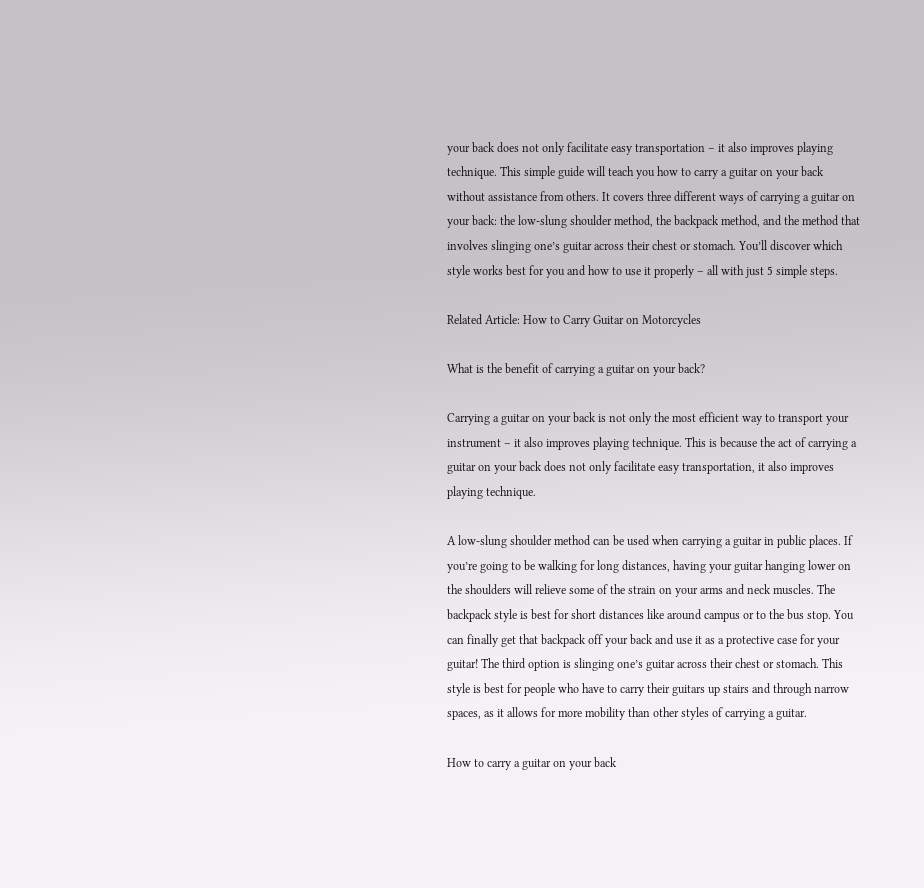your back does not only facilitate easy transportation – it also improves playing technique. This simple guide will teach you how to carry a guitar on your back without assistance from others. It covers three different ways of carrying a guitar on your back: the low-slung shoulder method, the backpack method, and the method that involves slinging one’s guitar across their chest or stomach. You’ll discover which style works best for you and how to use it properly – all with just 5 simple steps.

Related Article: How to Carry Guitar on Motorcycles

What is the benefit of carrying a guitar on your back?

Carrying a guitar on your back is not only the most efficient way to transport your instrument – it also improves playing technique. This is because the act of carrying a guitar on your back does not only facilitate easy transportation, it also improves playing technique.

A low-slung shoulder method can be used when carrying a guitar in public places. If you’re going to be walking for long distances, having your guitar hanging lower on the shoulders will relieve some of the strain on your arms and neck muscles. The backpack style is best for short distances like around campus or to the bus stop. You can finally get that backpack off your back and use it as a protective case for your guitar! The third option is slinging one’s guitar across their chest or stomach. This style is best for people who have to carry their guitars up stairs and through narrow spaces, as it allows for more mobility than other styles of carrying a guitar.

How to carry a guitar on your back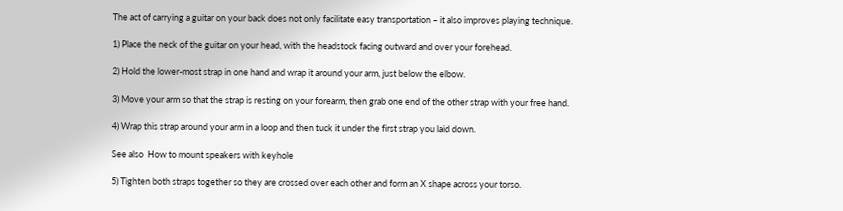The act of carrying a guitar on your back does not only facilitate easy transportation – it also improves playing technique.

1) Place the neck of the guitar on your head, with the headstock facing outward and over your forehead.

2) Hold the lower-most strap in one hand and wrap it around your arm, just below the elbow.

3) Move your arm so that the strap is resting on your forearm, then grab one end of the other strap with your free hand.

4) Wrap this strap around your arm in a loop and then tuck it under the first strap you laid down.

See also  How to mount speakers with keyhole

5) Tighten both straps together so they are crossed over each other and form an X shape across your torso.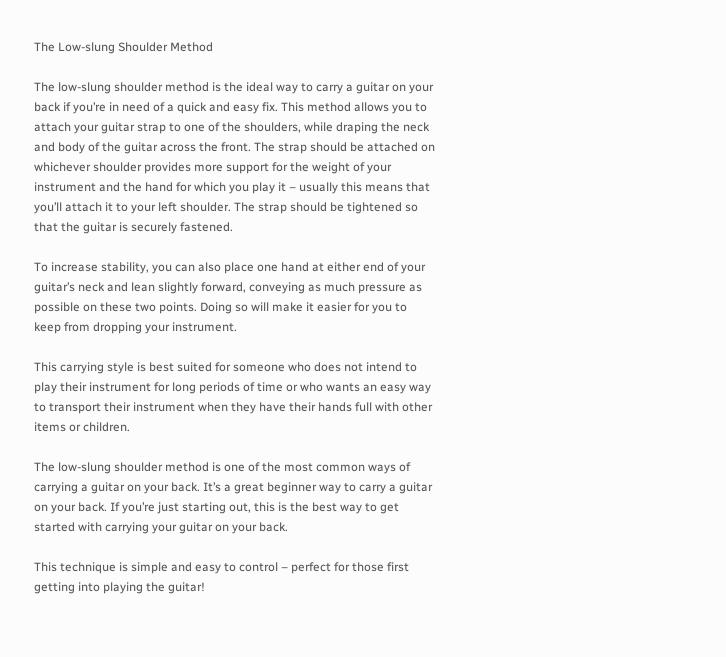The Low-slung Shoulder Method

The low-slung shoulder method is the ideal way to carry a guitar on your back if you’re in need of a quick and easy fix. This method allows you to attach your guitar strap to one of the shoulders, while draping the neck and body of the guitar across the front. The strap should be attached on whichever shoulder provides more support for the weight of your instrument and the hand for which you play it – usually this means that you’ll attach it to your left shoulder. The strap should be tightened so that the guitar is securely fastened.

To increase stability, you can also place one hand at either end of your guitar’s neck and lean slightly forward, conveying as much pressure as possible on these two points. Doing so will make it easier for you to keep from dropping your instrument.

This carrying style is best suited for someone who does not intend to play their instrument for long periods of time or who wants an easy way to transport their instrument when they have their hands full with other items or children.

The low-slung shoulder method is one of the most common ways of carrying a guitar on your back. It’s a great beginner way to carry a guitar on your back. If you’re just starting out, this is the best way to get started with carrying your guitar on your back.

This technique is simple and easy to control – perfect for those first getting into playing the guitar!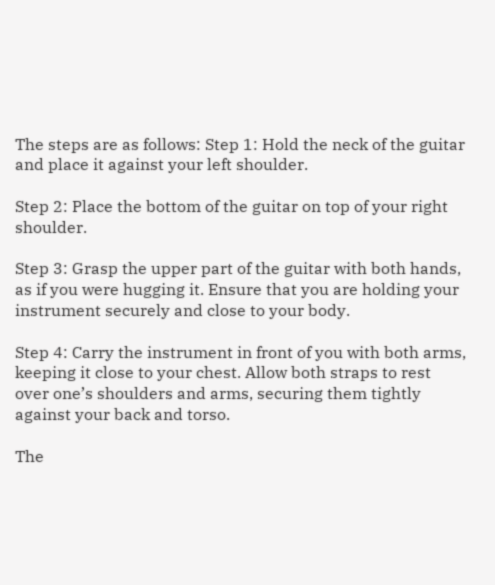The steps are as follows: Step 1: Hold the neck of the guitar and place it against your left shoulder.

Step 2: Place the bottom of the guitar on top of your right shoulder.

Step 3: Grasp the upper part of the guitar with both hands, as if you were hugging it. Ensure that you are holding your instrument securely and close to your body.

Step 4: Carry the instrument in front of you with both arms, keeping it close to your chest. Allow both straps to rest over one’s shoulders and arms, securing them tightly against your back and torso.

The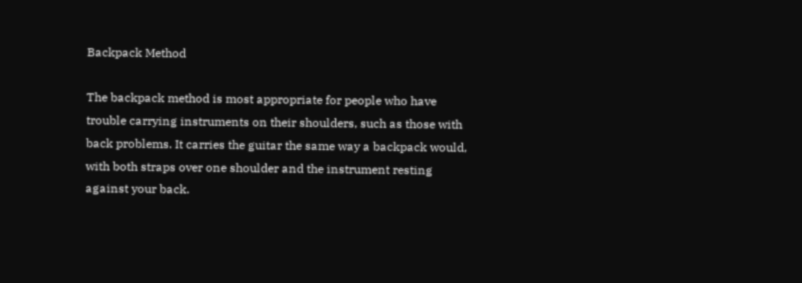Backpack Method

The backpack method is most appropriate for people who have trouble carrying instruments on their shoulders, such as those with back problems. It carries the guitar the same way a backpack would, with both straps over one shoulder and the instrument resting against your back.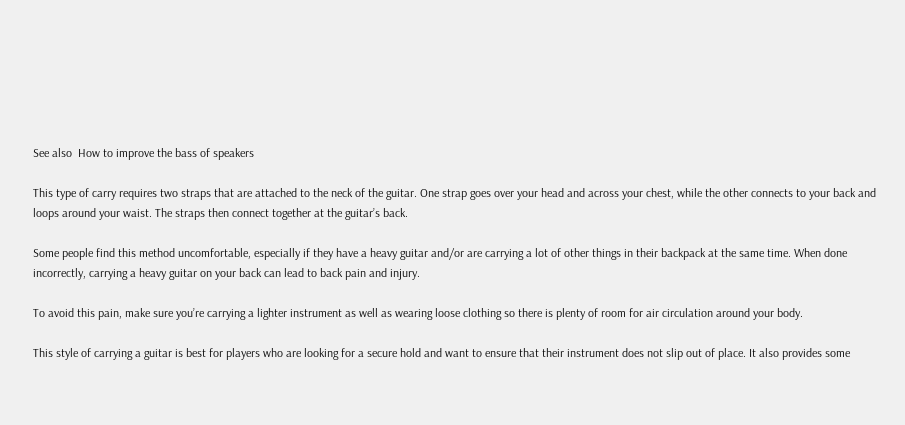See also  How to improve the bass of speakers

This type of carry requires two straps that are attached to the neck of the guitar. One strap goes over your head and across your chest, while the other connects to your back and loops around your waist. The straps then connect together at the guitar’s back.

Some people find this method uncomfortable, especially if they have a heavy guitar and/or are carrying a lot of other things in their backpack at the same time. When done incorrectly, carrying a heavy guitar on your back can lead to back pain and injury.

To avoid this pain, make sure you’re carrying a lighter instrument as well as wearing loose clothing so there is plenty of room for air circulation around your body.

This style of carrying a guitar is best for players who are looking for a secure hold and want to ensure that their instrument does not slip out of place. It also provides some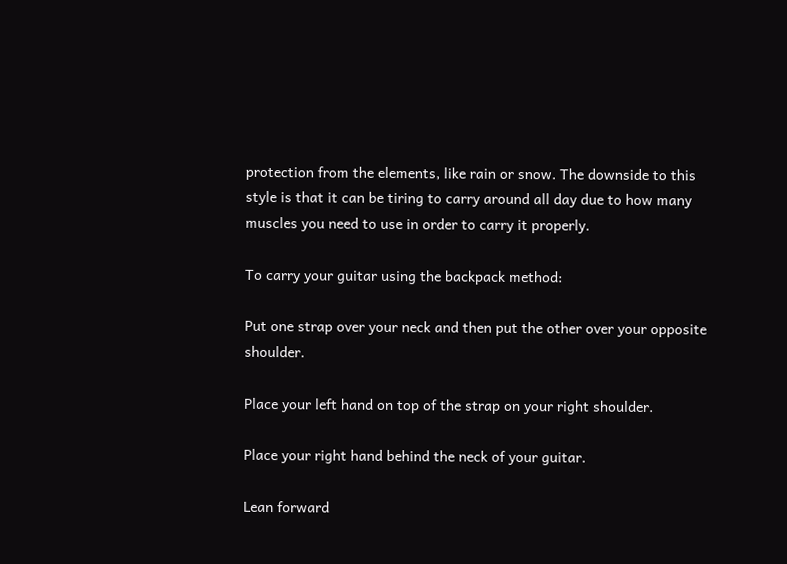protection from the elements, like rain or snow. The downside to this style is that it can be tiring to carry around all day due to how many muscles you need to use in order to carry it properly.

To carry your guitar using the backpack method:

Put one strap over your neck and then put the other over your opposite shoulder.

Place your left hand on top of the strap on your right shoulder.

Place your right hand behind the neck of your guitar.

Lean forward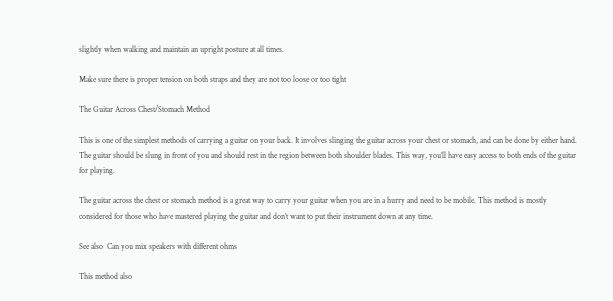slightly when walking and maintain an upright posture at all times.

Make sure there is proper tension on both straps and they are not too loose or too tight

The Guitar Across Chest/Stomach Method

This is one of the simplest methods of carrying a guitar on your back. It involves slinging the guitar across your chest or stomach, and can be done by either hand. The guitar should be slung in front of you and should rest in the region between both shoulder blades. This way, you’ll have easy access to both ends of the guitar for playing.

The guitar across the chest or stomach method is a great way to carry your guitar when you are in a hurry and need to be mobile. This method is mostly considered for those who have mastered playing the guitar and don’t want to put their instrument down at any time.

See also  Can you mix speakers with different ohms

This method also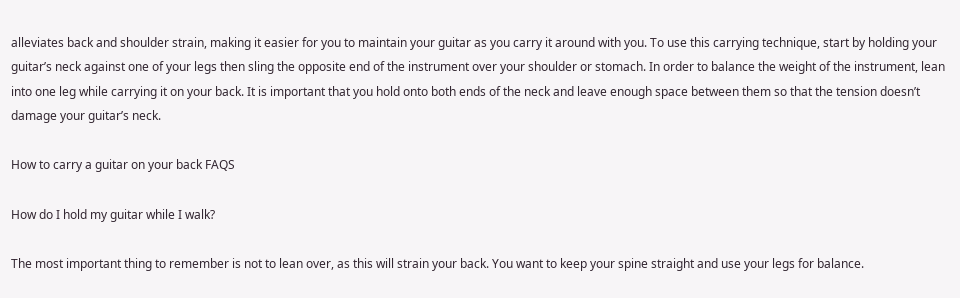alleviates back and shoulder strain, making it easier for you to maintain your guitar as you carry it around with you. To use this carrying technique, start by holding your guitar’s neck against one of your legs then sling the opposite end of the instrument over your shoulder or stomach. In order to balance the weight of the instrument, lean into one leg while carrying it on your back. It is important that you hold onto both ends of the neck and leave enough space between them so that the tension doesn’t damage your guitar’s neck.

How to carry a guitar on your back FAQS

How do I hold my guitar while I walk?

The most important thing to remember is not to lean over, as this will strain your back. You want to keep your spine straight and use your legs for balance.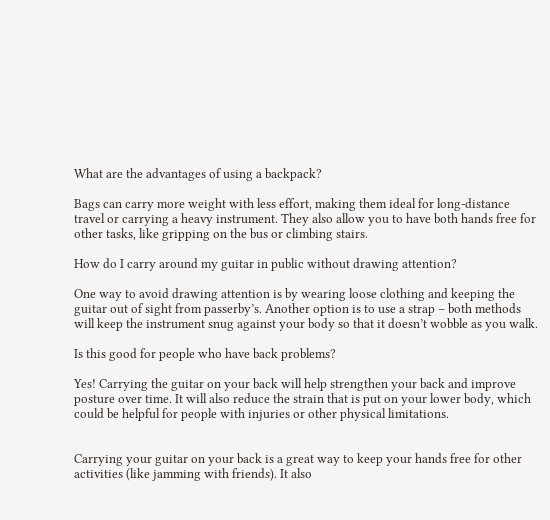What are the advantages of using a backpack?

Bags can carry more weight with less effort, making them ideal for long-distance travel or carrying a heavy instrument. They also allow you to have both hands free for other tasks, like gripping on the bus or climbing stairs.

How do I carry around my guitar in public without drawing attention?

One way to avoid drawing attention is by wearing loose clothing and keeping the guitar out of sight from passerby’s. Another option is to use a strap – both methods will keep the instrument snug against your body so that it doesn’t wobble as you walk.

Is this good for people who have back problems?

Yes! Carrying the guitar on your back will help strengthen your back and improve posture over time. It will also reduce the strain that is put on your lower body, which could be helpful for people with injuries or other physical limitations.


Carrying your guitar on your back is a great way to keep your hands free for other activities (like jamming with friends). It also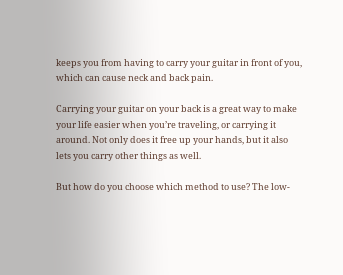keeps you from having to carry your guitar in front of you, which can cause neck and back pain.

Carrying your guitar on your back is a great way to make your life easier when you’re traveling, or carrying it around. Not only does it free up your hands, but it also lets you carry other things as well.

But how do you choose which method to use? The low-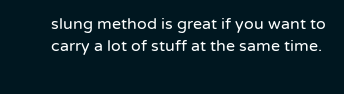slung method is great if you want to carry a lot of stuff at the same time.